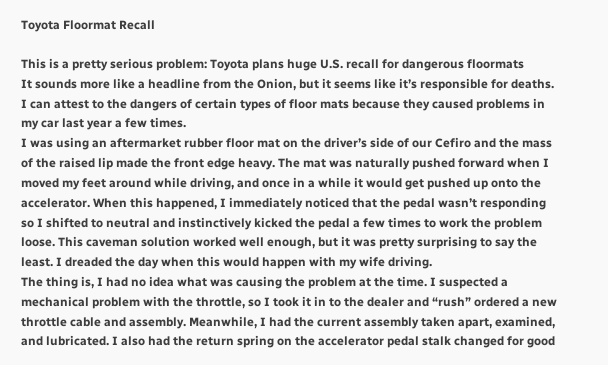Toyota Floormat Recall

This is a pretty serious problem: Toyota plans huge U.S. recall for dangerous floormats
It sounds more like a headline from the Onion, but it seems like it’s responsible for deaths. I can attest to the dangers of certain types of floor mats because they caused problems in my car last year a few times.
I was using an aftermarket rubber floor mat on the driver’s side of our Cefiro and the mass of the raised lip made the front edge heavy. The mat was naturally pushed forward when I moved my feet around while driving, and once in a while it would get pushed up onto the accelerator. When this happened, I immediately noticed that the pedal wasn’t responding so I shifted to neutral and instinctively kicked the pedal a few times to work the problem loose. This caveman solution worked well enough, but it was pretty surprising to say the least. I dreaded the day when this would happen with my wife driving.
The thing is, I had no idea what was causing the problem at the time. I suspected a mechanical problem with the throttle, so I took it in to the dealer and “rush” ordered a new throttle cable and assembly. Meanwhile, I had the current assembly taken apart, examined, and lubricated. I also had the return spring on the accelerator pedal stalk changed for good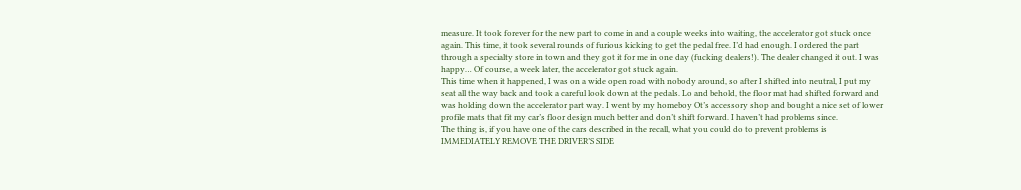measure. It took forever for the new part to come in and a couple weeks into waiting, the accelerator got stuck once again. This time, it took several rounds of furious kicking to get the pedal free. I’d had enough. I ordered the part through a specialty store in town and they got it for me in one day (fucking dealers!). The dealer changed it out. I was happy… Of course, a week later, the accelerator got stuck again.
This time when it happened, I was on a wide open road with nobody around, so after I shifted into neutral, I put my seat all the way back and took a careful look down at the pedals. Lo and behold, the floor mat had shifted forward and was holding down the accelerator part way. I went by my homeboy Ot’s accessory shop and bought a nice set of lower profile mats that fit my car’s floor design much better and don’t shift forward. I haven’t had problems since.
The thing is, if you have one of the cars described in the recall, what you could do to prevent problems is IMMEDIATELY REMOVE THE DRIVER’S SIDE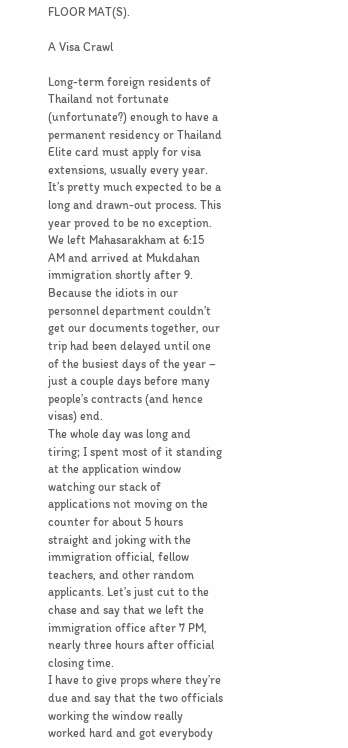FLOOR MAT(S).

A Visa Crawl

Long-term foreign residents of Thailand not fortunate (unfortunate?) enough to have a permanent residency or Thailand Elite card must apply for visa extensions, usually every year. It’s pretty much expected to be a long and drawn-out process. This year proved to be no exception. We left Mahasarakham at 6:15 AM and arrived at Mukdahan immigration shortly after 9.
Because the idiots in our personnel department couldn’t get our documents together, our trip had been delayed until one of the busiest days of the year – just a couple days before many people’s contracts (and hence visas) end.
The whole day was long and tiring; I spent most of it standing at the application window watching our stack of applications not moving on the counter for about 5 hours straight and joking with the immigration official, fellow teachers, and other random applicants. Let’s just cut to the chase and say that we left the immigration office after 7 PM, nearly three hours after official closing time.
I have to give props where they’re due and say that the two officials working the window really worked hard and got everybody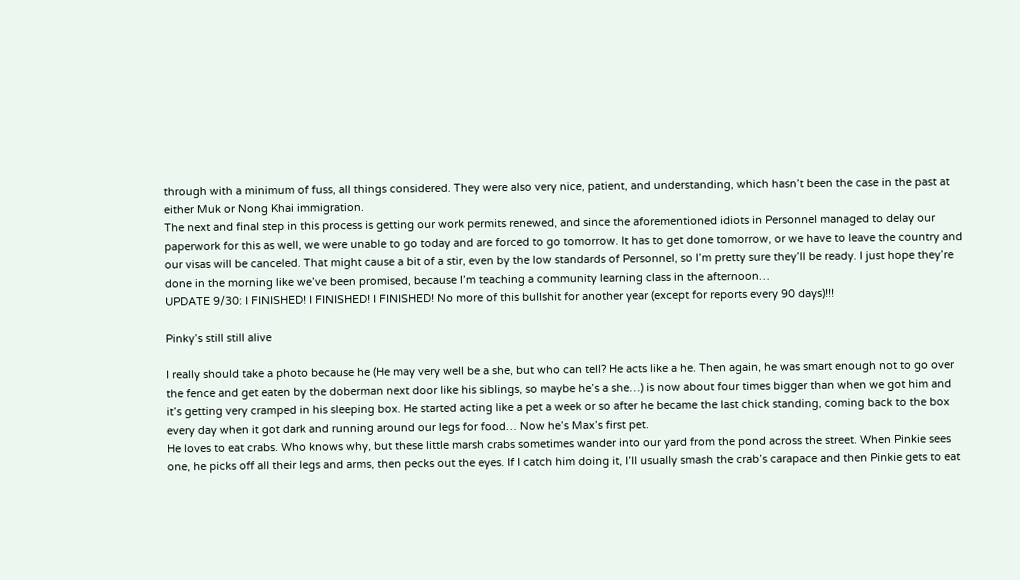through with a minimum of fuss, all things considered. They were also very nice, patient, and understanding, which hasn’t been the case in the past at either Muk or Nong Khai immigration.
The next and final step in this process is getting our work permits renewed, and since the aforementioned idiots in Personnel managed to delay our paperwork for this as well, we were unable to go today and are forced to go tomorrow. It has to get done tomorrow, or we have to leave the country and our visas will be canceled. That might cause a bit of a stir, even by the low standards of Personnel, so I’m pretty sure they’ll be ready. I just hope they’re done in the morning like we’ve been promised, because I’m teaching a community learning class in the afternoon…
UPDATE 9/30: I FINISHED! I FINISHED! I FINISHED! No more of this bullshit for another year (except for reports every 90 days)!!!

Pinky’s still still alive

I really should take a photo because he (He may very well be a she, but who can tell? He acts like a he. Then again, he was smart enough not to go over the fence and get eaten by the doberman next door like his siblings, so maybe he’s a she…) is now about four times bigger than when we got him and it’s getting very cramped in his sleeping box. He started acting like a pet a week or so after he became the last chick standing, coming back to the box every day when it got dark and running around our legs for food… Now he’s Max’s first pet.
He loves to eat crabs. Who knows why, but these little marsh crabs sometimes wander into our yard from the pond across the street. When Pinkie sees one, he picks off all their legs and arms, then pecks out the eyes. If I catch him doing it, I’ll usually smash the crab’s carapace and then Pinkie gets to eat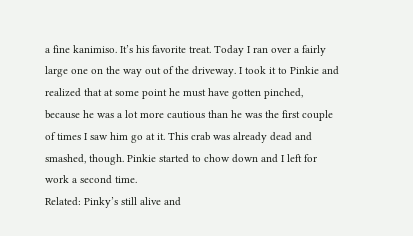a fine kanimiso. It’s his favorite treat. Today I ran over a fairly large one on the way out of the driveway. I took it to Pinkie and realized that at some point he must have gotten pinched, because he was a lot more cautious than he was the first couple of times I saw him go at it. This crab was already dead and smashed, though. Pinkie started to chow down and I left for work a second time.
Related: Pinky’s still alive and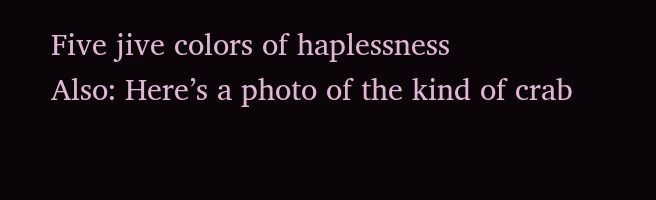Five jive colors of haplessness
Also: Here’s a photo of the kind of crab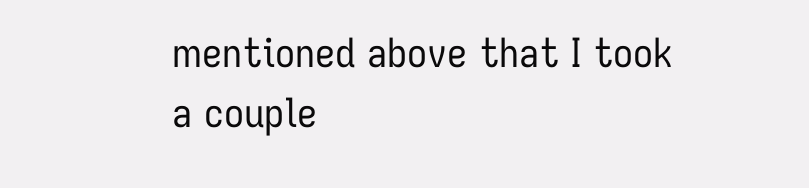mentioned above that I took a couple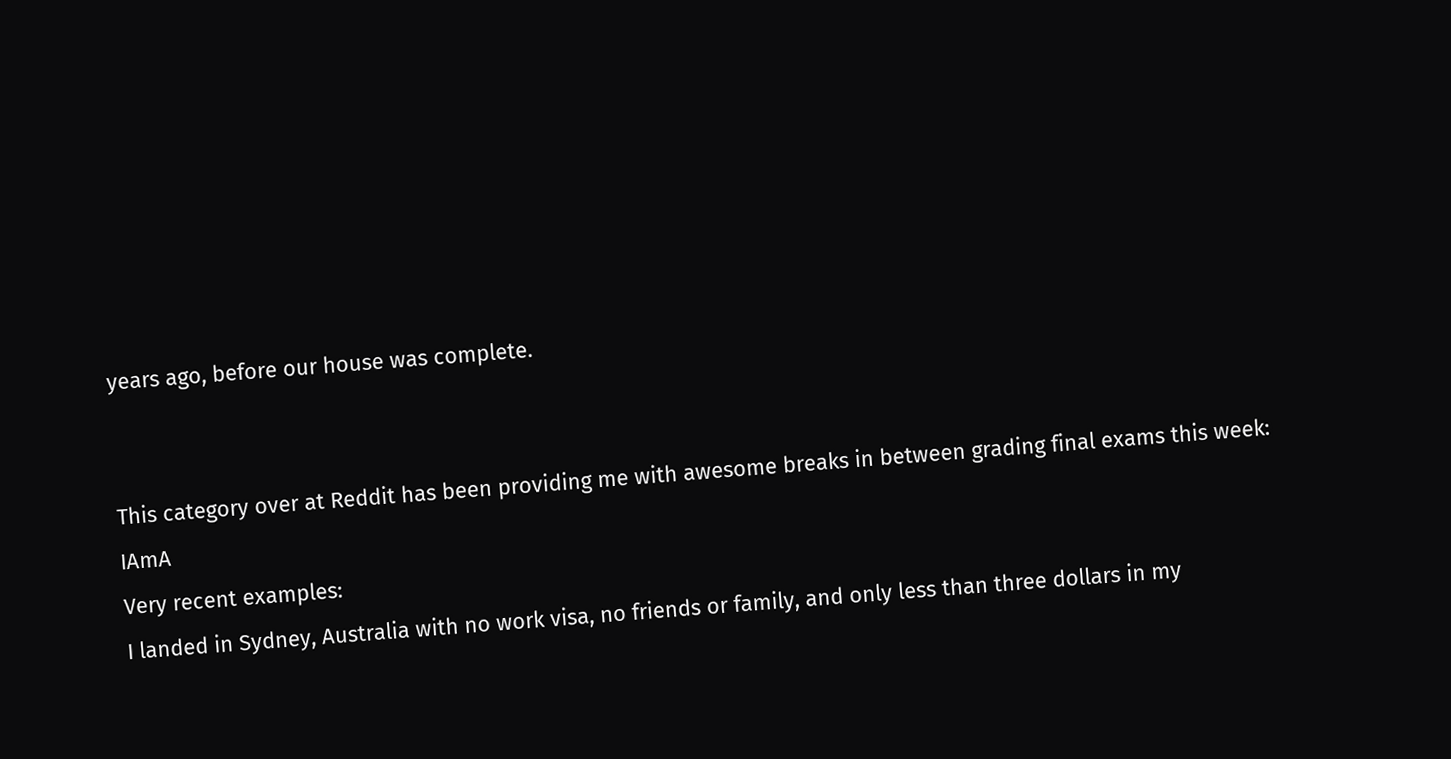years ago, before our house was complete.


This category over at Reddit has been providing me with awesome breaks in between grading final exams this week: IAmA
Very recent examples:
I landed in Sydney, Australia with no work visa, no friends or family, and only less than three dollars in my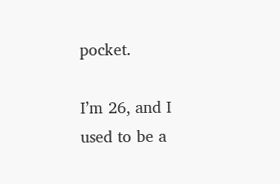pocket.

I’m 26, and I used to be a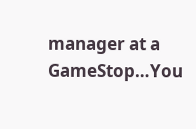manager at a GameStop…You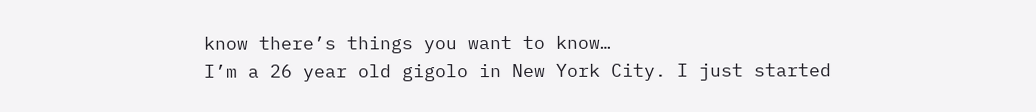know there’s things you want to know…
I’m a 26 year old gigolo in New York City. I just started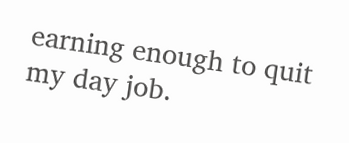earning enough to quit my day job.